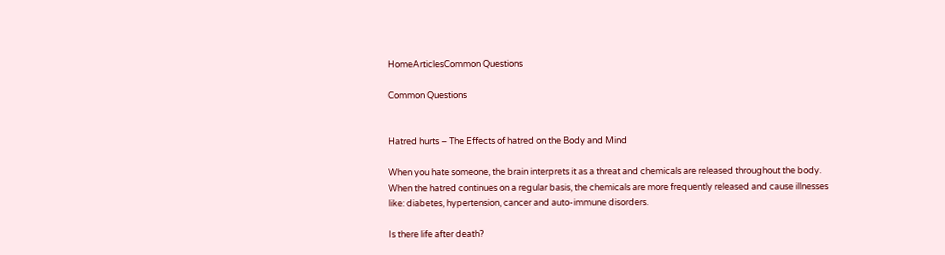HomeArticlesCommon Questions

Common Questions


Hatred hurts – The Effects of hatred on the Body and Mind

When you hate someone, the brain interprets it as a threat and chemicals are released throughout the body. When the hatred continues on a regular basis, the chemicals are more frequently released and cause illnesses like: diabetes, hypertension, cancer and auto-immune disorders.

Is there life after death?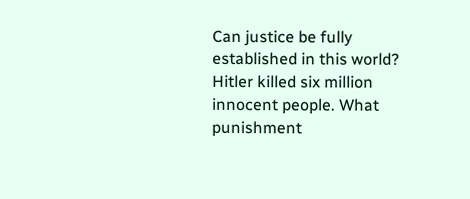Can justice be fully established in this world? Hitler killed six million innocent people. What punishment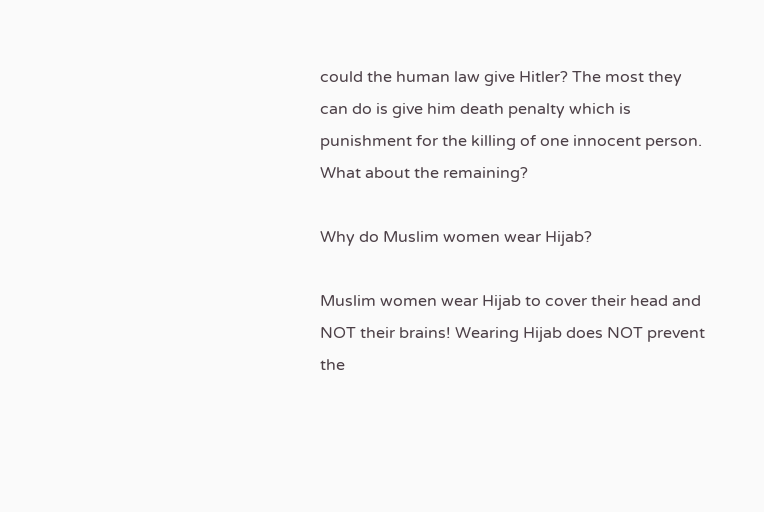could the human law give Hitler? The most they can do is give him death penalty which is punishment for the killing of one innocent person. What about the remaining?

Why do Muslim women wear Hijab?

Muslim women wear Hijab to cover their head and NOT their brains! Wearing Hijab does NOT prevent the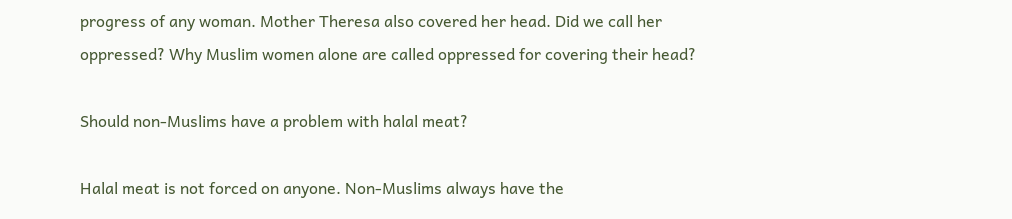progress of any woman. Mother Theresa also covered her head. Did we call her oppressed? Why Muslim women alone are called oppressed for covering their head?

Should non-Muslims have a problem with halal meat?

Halal meat is not forced on anyone. Non-Muslims always have the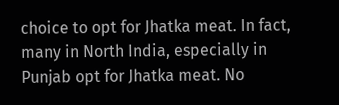choice to opt for Jhatka meat. In fact, many in North India, especially in Punjab opt for Jhatka meat. No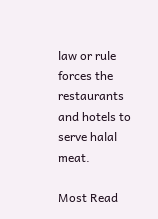law or rule forces the restaurants and hotels to serve halal meat.

Most Read